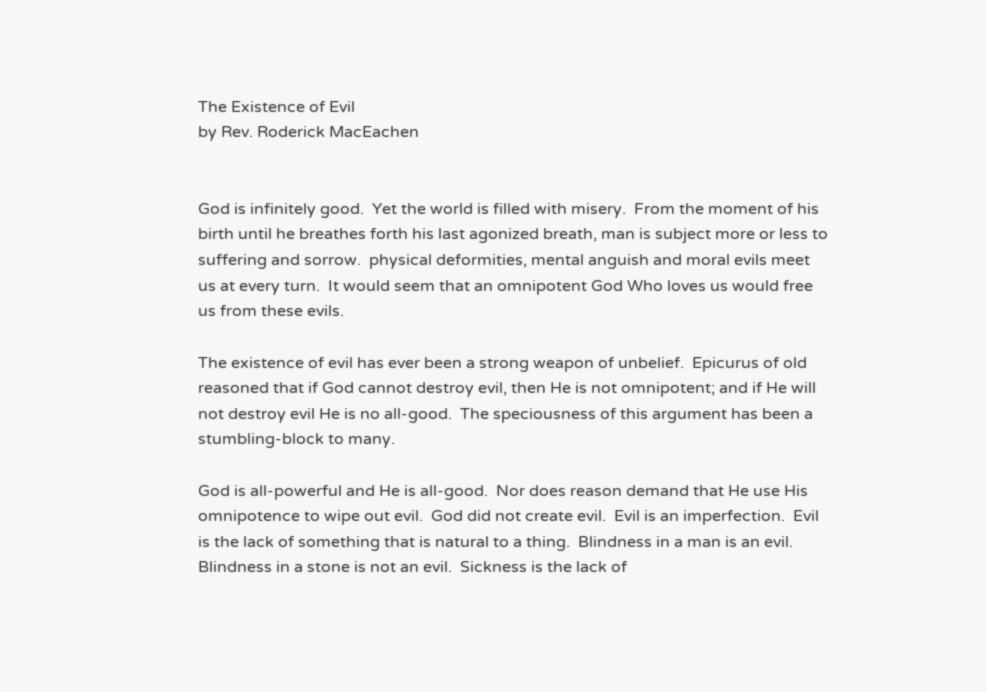The Existence of Evil
by Rev. Roderick MacEachen


God is infinitely good.  Yet the world is filled with misery.  From the moment of his birth until he breathes forth his last agonized breath, man is subject more or less to suffering and sorrow.  physical deformities, mental anguish and moral evils meet us at every turn.  It would seem that an omnipotent God Who loves us would free us from these evils.

The existence of evil has ever been a strong weapon of unbelief.  Epicurus of old reasoned that if God cannot destroy evil, then He is not omnipotent; and if He will not destroy evil He is no all-good.  The speciousness of this argument has been a stumbling-block to many.

God is all-powerful and He is all-good.  Nor does reason demand that He use His omnipotence to wipe out evil.  God did not create evil.  Evil is an imperfection.  Evil is the lack of something that is natural to a thing.  Blindness in a man is an evil.  Blindness in a stone is not an evil.  Sickness is the lack of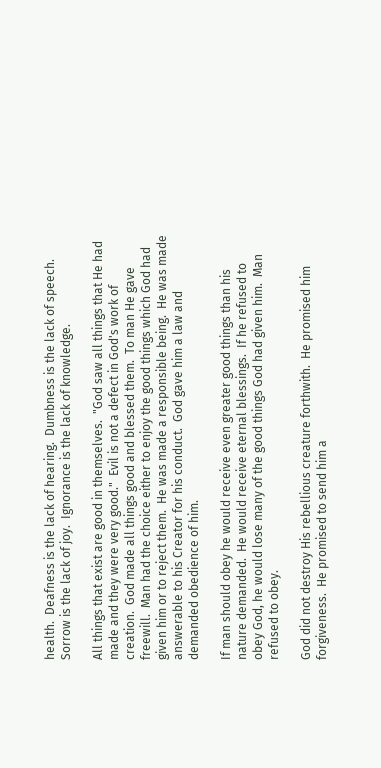health.  Deafness is the lack of hearing.  Dumbness is the lack of speech.  Sorrow is the lack of joy.  Ignorance is the lack of knowledge.

All things that exist are good in themselves.  "God saw all things that He had made and they were very good."  Evil is not a defect in God's work of creation.  God made all things good and blessed them.  To man He gave freewill.  Man had the choice either to enjoy the good things which God had given him or to reject them.  He was made a responsible being.  He was made answerable to his Creator for his conduct.  God gave him a law and demanded obedience of him.

If man should obey he would receive even greater good things than his nature demanded.  He would receive eternal blessings.  If he refused to obey God, he would lose many of the good things God had given him.  Man refused to obey.

God did not destroy His rebellious creature forthwith.  He promised him forgiveness.  He promised to send him a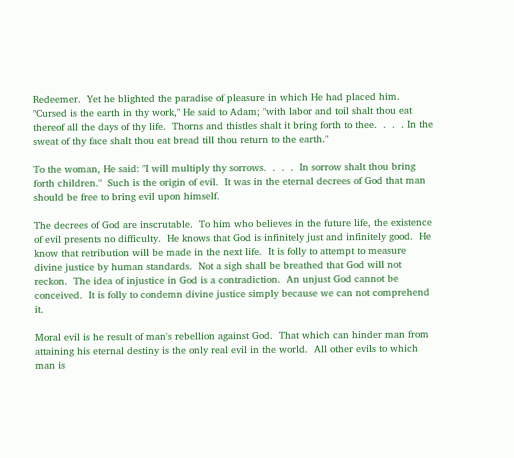Redeemer.  Yet he blighted the paradise of pleasure in which He had placed him.  "Cursed is the earth in thy work," He said to Adam; "with labor and toil shalt thou eat thereof all the days of thy life.  Thorns and thistles shalt it bring forth to thee.  .  .  . In the sweat of thy face shalt thou eat bread till thou return to the earth."

To the woman, He said: "I will multiply thy sorrows.  .  .  .  In sorrow shalt thou bring forth children."  Such is the origin of evil.  It was in the eternal decrees of God that man should be free to bring evil upon himself.

The decrees of God are inscrutable.  To him who believes in the future life, the existence of evil presents no difficulty.  He knows that God is infinitely just and infinitely good.  He know that retribution will be made in the next life.  It is folly to attempt to measure divine justice by human standards.  Not a sigh shall be breathed that God will not reckon.  The idea of injustice in God is a contradiction.  An unjust God cannot be conceived.  It is folly to condemn divine justice simply because we can not comprehend it.

Moral evil is he result of man's rebellion against God.  That which can hinder man from attaining his eternal destiny is the only real evil in the world.  All other evils to which man is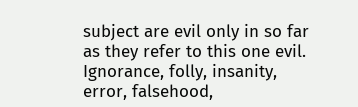subject are evil only in so far as they refer to this one evil.  Ignorance, folly, insanity, error, falsehood,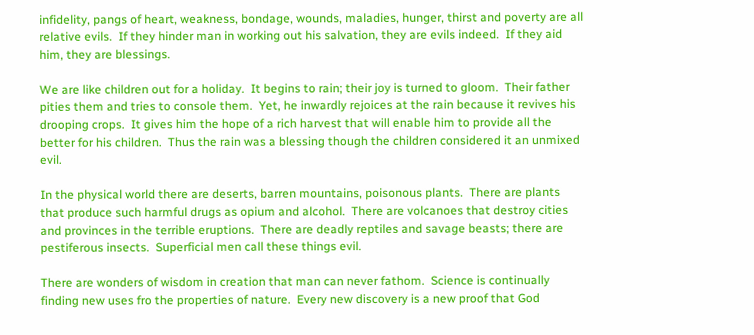infidelity, pangs of heart, weakness, bondage, wounds, maladies, hunger, thirst and poverty are all relative evils.  If they hinder man in working out his salvation, they are evils indeed.  If they aid him, they are blessings.

We are like children out for a holiday.  It begins to rain; their joy is turned to gloom.  Their father pities them and tries to console them.  Yet, he inwardly rejoices at the rain because it revives his drooping crops.  It gives him the hope of a rich harvest that will enable him to provide all the better for his children.  Thus the rain was a blessing though the children considered it an unmixed evil.

In the physical world there are deserts, barren mountains, poisonous plants.  There are plants that produce such harmful drugs as opium and alcohol.  There are volcanoes that destroy cities and provinces in the terrible eruptions.  There are deadly reptiles and savage beasts; there are pestiferous insects.  Superficial men call these things evil.

There are wonders of wisdom in creation that man can never fathom.  Science is continually finding new uses fro the properties of nature.  Every new discovery is a new proof that God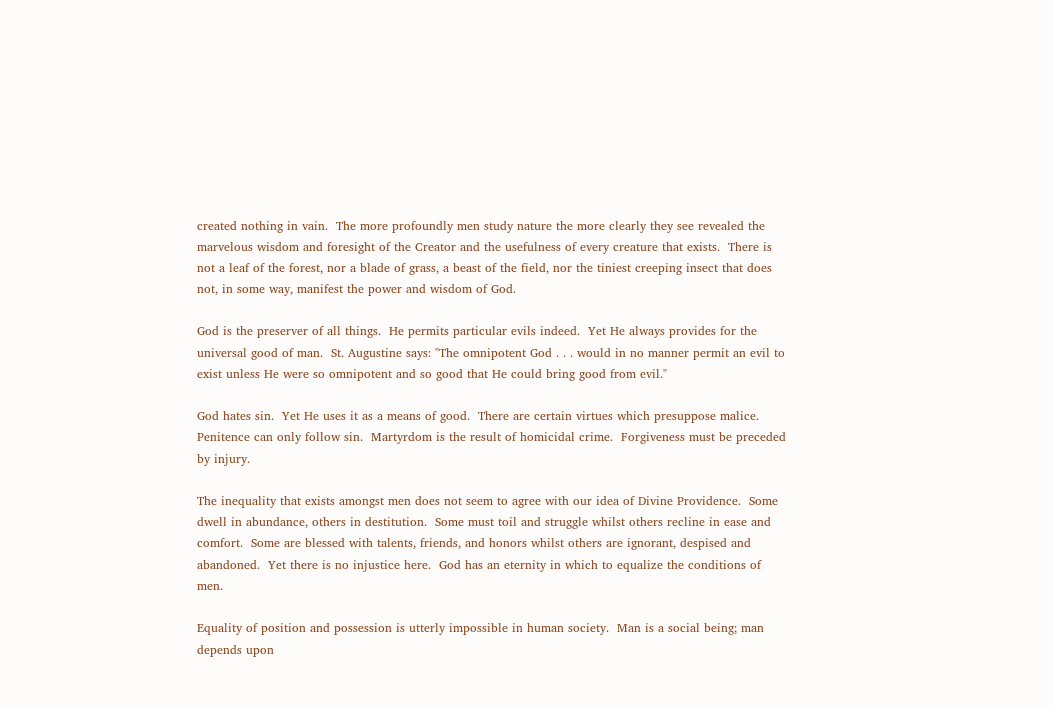created nothing in vain.  The more profoundly men study nature the more clearly they see revealed the marvelous wisdom and foresight of the Creator and the usefulness of every creature that exists.  There is not a leaf of the forest, nor a blade of grass, a beast of the field, nor the tiniest creeping insect that does not, in some way, manifest the power and wisdom of God.

God is the preserver of all things.  He permits particular evils indeed.  Yet He always provides for the universal good of man.  St. Augustine says: "The omnipotent God . . . would in no manner permit an evil to exist unless He were so omnipotent and so good that He could bring good from evil."

God hates sin.  Yet He uses it as a means of good.  There are certain virtues which presuppose malice.  Penitence can only follow sin.  Martyrdom is the result of homicidal crime.  Forgiveness must be preceded by injury.

The inequality that exists amongst men does not seem to agree with our idea of Divine Providence.  Some dwell in abundance, others in destitution.  Some must toil and struggle whilst others recline in ease and comfort.  Some are blessed with talents, friends, and honors whilst others are ignorant, despised and abandoned.  Yet there is no injustice here.  God has an eternity in which to equalize the conditions of men.

Equality of position and possession is utterly impossible in human society.  Man is a social being; man depends upon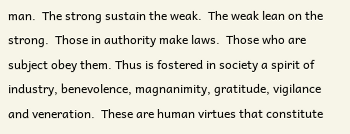man.  The strong sustain the weak.  The weak lean on the strong.  Those in authority make laws.  Those who are subject obey them. Thus is fostered in society a spirit of industry, benevolence, magnanimity, gratitude, vigilance and veneration.  These are human virtues that constitute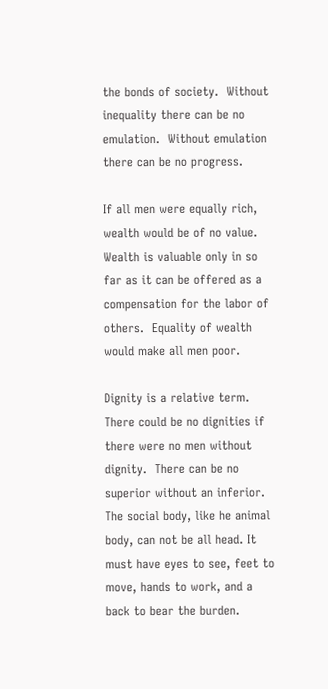the bonds of society.  Without inequality there can be no emulation.  Without emulation there can be no progress.

If all men were equally rich, wealth would be of no value.  Wealth is valuable only in so far as it can be offered as a compensation for the labor of others.  Equality of wealth would make all men poor.

Dignity is a relative term.  There could be no dignities if there were no men without dignity.  There can be no superior without an inferior.  The social body, like he animal body, can not be all head. It must have eyes to see, feet to move, hands to work, and a back to bear the burden.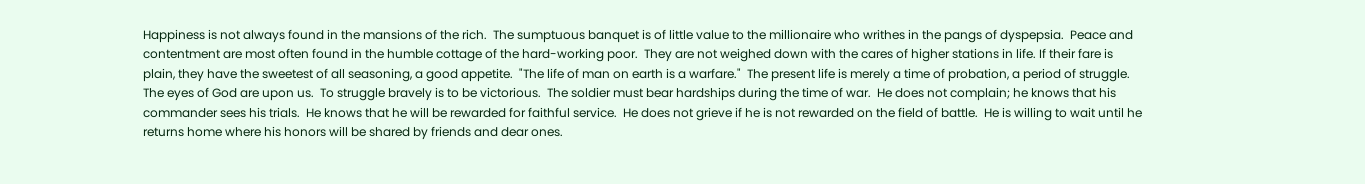Happiness is not always found in the mansions of the rich.  The sumptuous banquet is of little value to the millionaire who writhes in the pangs of dyspepsia.  Peace and contentment are most often found in the humble cottage of the hard-working poor.  They are not weighed down with the cares of higher stations in life. If their fare is plain, they have the sweetest of all seasoning, a good appetite.  "The life of man on earth is a warfare."  The present life is merely a time of probation, a period of struggle.  The eyes of God are upon us.  To struggle bravely is to be victorious.  The soldier must bear hardships during the time of war.  He does not complain; he knows that his commander sees his trials.  He knows that he will be rewarded for faithful service.  He does not grieve if he is not rewarded on the field of battle.  He is willing to wait until he returns home where his honors will be shared by friends and dear ones.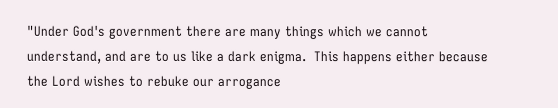"Under God's government there are many things which we cannot understand, and are to us like a dark enigma.  This happens either because the Lord wishes to rebuke our arrogance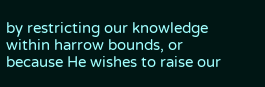by restricting our knowledge within harrow bounds, or because He wishes to raise our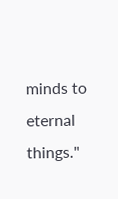minds to eternal things."